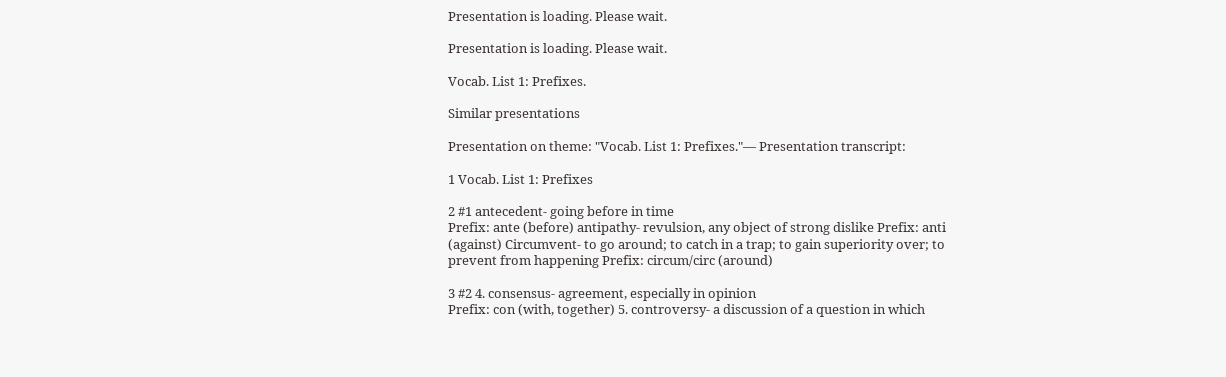Presentation is loading. Please wait.

Presentation is loading. Please wait.

Vocab. List 1: Prefixes.

Similar presentations

Presentation on theme: "Vocab. List 1: Prefixes."— Presentation transcript:

1 Vocab. List 1: Prefixes

2 #1 antecedent- going before in time
Prefix: ante (before) antipathy- revulsion, any object of strong dislike Prefix: anti (against) Circumvent- to go around; to catch in a trap; to gain superiority over; to prevent from happening Prefix: circum/circ (around)

3 #2 4. consensus- agreement, especially in opinion
Prefix: con (with, together) 5. controversy- a discussion of a question in which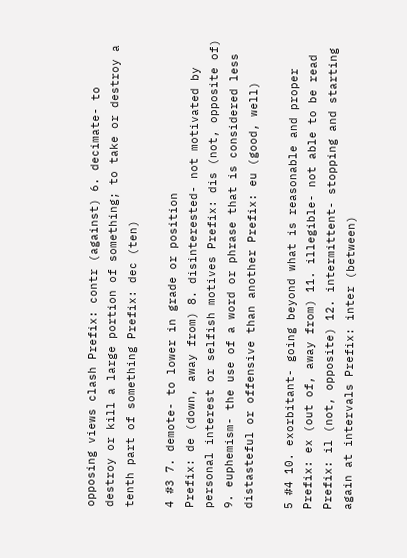opposing views clash Prefix: contr (against) 6. decimate- to destroy or kill a large portion of something; to take or destroy a tenth part of something Prefix: dec (ten)

4 #3 7. demote- to lower in grade or position
Prefix: de (down, away from) 8. disinterested- not motivated by personal interest or selfish motives Prefix: dis (not, opposite of) 9. euphemism- the use of a word or phrase that is considered less distasteful or offensive than another Prefix: eu (good, well)

5 #4 10. exorbitant- going beyond what is reasonable and proper
Prefix: ex (out of, away from) 11. illegible- not able to be read Prefix: il (not, opposite) 12. intermittent- stopping and starting again at intervals Prefix: inter (between)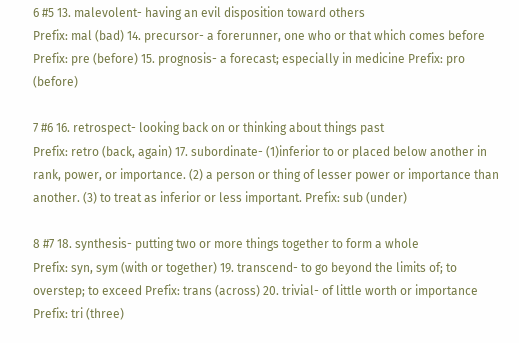6 #5 13. malevolent- having an evil disposition toward others
Prefix: mal (bad) 14. precursor- a forerunner, one who or that which comes before Prefix: pre (before) 15. prognosis- a forecast; especially in medicine Prefix: pro (before)

7 #6 16. retrospect- looking back on or thinking about things past
Prefix: retro (back, again) 17. subordinate- (1)inferior to or placed below another in rank, power, or importance. (2) a person or thing of lesser power or importance than another. (3) to treat as inferior or less important. Prefix: sub (under)

8 #7 18. synthesis- putting two or more things together to form a whole
Prefix: syn, sym (with or together) 19. transcend- to go beyond the limits of; to overstep; to exceed Prefix: trans (across) 20. trivial- of little worth or importance Prefix: tri (three)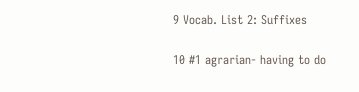9 Vocab. List 2: Suffixes

10 #1 agrarian- having to do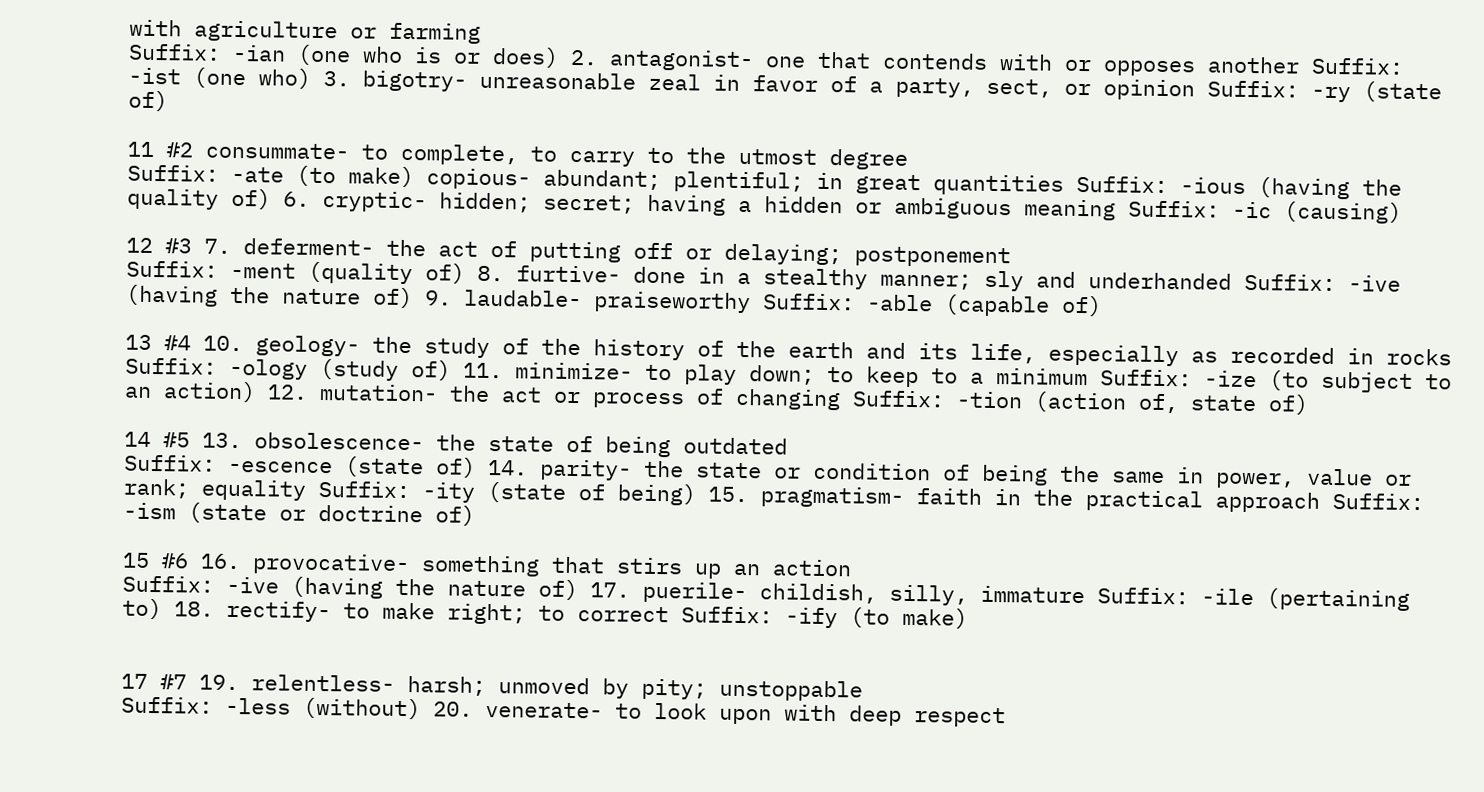with agriculture or farming
Suffix: -ian (one who is or does) 2. antagonist- one that contends with or opposes another Suffix: -ist (one who) 3. bigotry- unreasonable zeal in favor of a party, sect, or opinion Suffix: -ry (state of)

11 #2 consummate- to complete, to carry to the utmost degree
Suffix: -ate (to make) copious- abundant; plentiful; in great quantities Suffix: -ious (having the quality of) 6. cryptic- hidden; secret; having a hidden or ambiguous meaning Suffix: -ic (causing)

12 #3 7. deferment- the act of putting off or delaying; postponement
Suffix: -ment (quality of) 8. furtive- done in a stealthy manner; sly and underhanded Suffix: -ive (having the nature of) 9. laudable- praiseworthy Suffix: -able (capable of)

13 #4 10. geology- the study of the history of the earth and its life, especially as recorded in rocks Suffix: -ology (study of) 11. minimize- to play down; to keep to a minimum Suffix: -ize (to subject to an action) 12. mutation- the act or process of changing Suffix: -tion (action of, state of)

14 #5 13. obsolescence- the state of being outdated
Suffix: -escence (state of) 14. parity- the state or condition of being the same in power, value or rank; equality Suffix: -ity (state of being) 15. pragmatism- faith in the practical approach Suffix: -ism (state or doctrine of)

15 #6 16. provocative- something that stirs up an action
Suffix: -ive (having the nature of) 17. puerile- childish, silly, immature Suffix: -ile (pertaining to) 18. rectify- to make right; to correct Suffix: -ify (to make)


17 #7 19. relentless- harsh; unmoved by pity; unstoppable
Suffix: -less (without) 20. venerate- to look upon with deep respect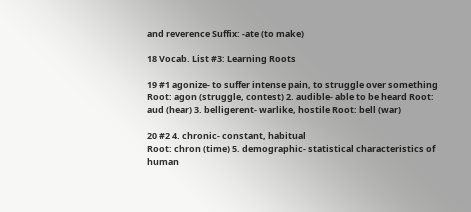and reverence Suffix: -ate (to make)

18 Vocab. List #3: Learning Roots

19 #1 agonize- to suffer intense pain, to struggle over something
Root: agon (struggle, contest) 2. audible- able to be heard Root: aud (hear) 3. belligerent- warlike, hostile Root: bell (war)

20 #2 4. chronic- constant, habitual
Root: chron (time) 5. demographic- statistical characteristics of human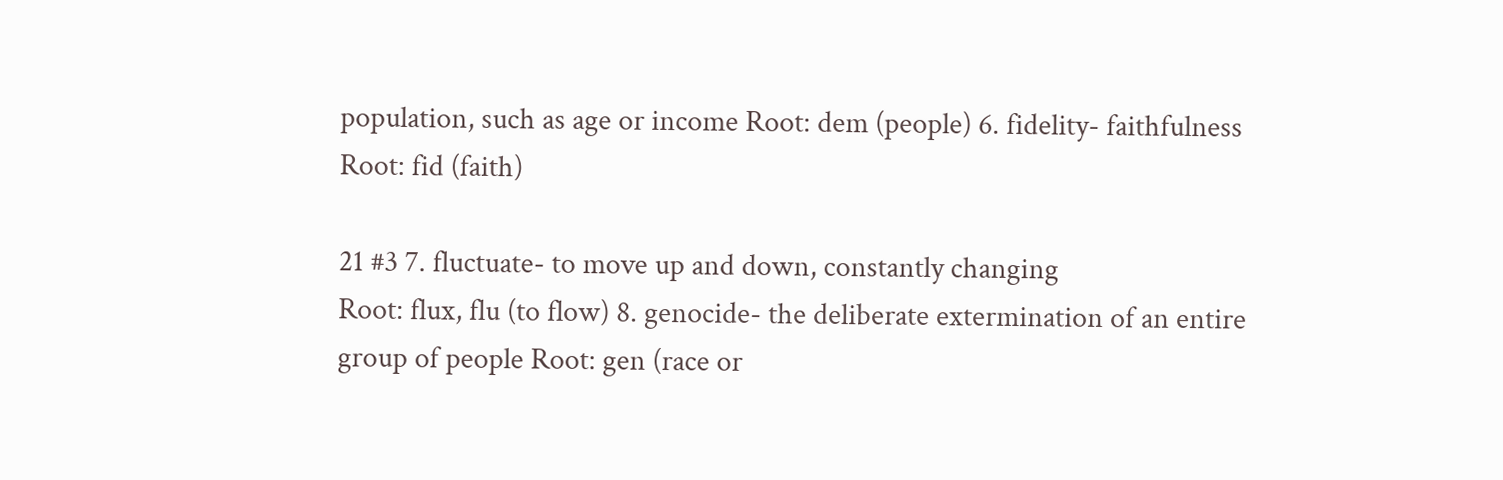population, such as age or income Root: dem (people) 6. fidelity- faithfulness Root: fid (faith)

21 #3 7. fluctuate- to move up and down, constantly changing
Root: flux, flu (to flow) 8. genocide- the deliberate extermination of an entire group of people Root: gen (race or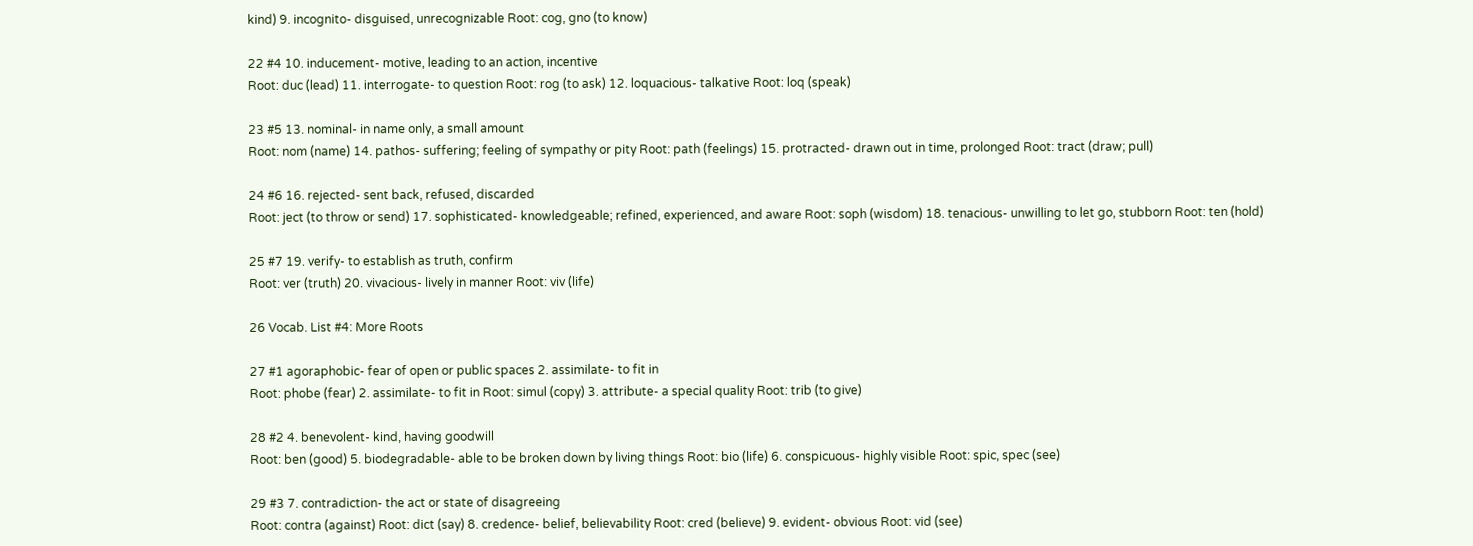kind) 9. incognito- disguised, unrecognizable Root: cog, gno (to know)

22 #4 10. inducement- motive, leading to an action, incentive
Root: duc (lead) 11. interrogate- to question Root: rog (to ask) 12. loquacious- talkative Root: loq (speak)

23 #5 13. nominal- in name only, a small amount
Root: nom (name) 14. pathos- suffering; feeling of sympathy or pity Root: path (feelings) 15. protracted- drawn out in time, prolonged Root: tract (draw; pull)

24 #6 16. rejected- sent back, refused, discarded
Root: ject (to throw or send) 17. sophisticated- knowledgeable; refined, experienced, and aware Root: soph (wisdom) 18. tenacious- unwilling to let go, stubborn Root: ten (hold)

25 #7 19. verify- to establish as truth, confirm
Root: ver (truth) 20. vivacious- lively in manner Root: viv (life)

26 Vocab. List #4: More Roots

27 #1 agoraphobic- fear of open or public spaces 2. assimilate- to fit in
Root: phobe (fear) 2. assimilate- to fit in Root: simul (copy) 3. attribute- a special quality Root: trib (to give)

28 #2 4. benevolent- kind, having goodwill
Root: ben (good) 5. biodegradable- able to be broken down by living things Root: bio (life) 6. conspicuous- highly visible Root: spic, spec (see)

29 #3 7. contradiction- the act or state of disagreeing
Root: contra (against) Root: dict (say) 8. credence- belief, believability Root: cred (believe) 9. evident- obvious Root: vid (see)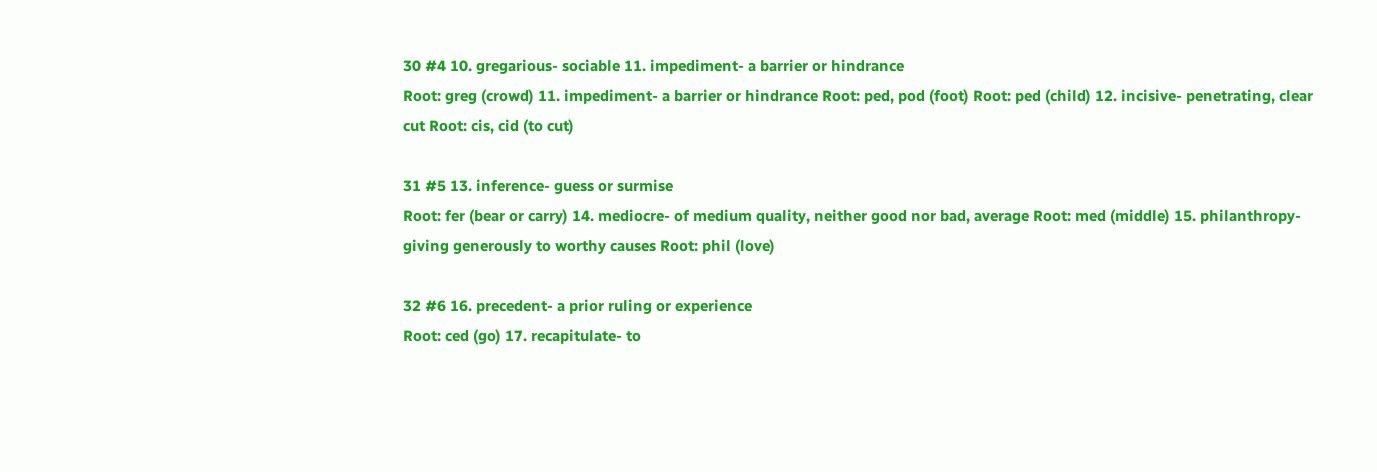30 #4 10. gregarious- sociable 11. impediment- a barrier or hindrance
Root: greg (crowd) 11. impediment- a barrier or hindrance Root: ped, pod (foot) Root: ped (child) 12. incisive- penetrating, clear cut Root: cis, cid (to cut)

31 #5 13. inference- guess or surmise
Root: fer (bear or carry) 14. mediocre- of medium quality, neither good nor bad, average Root: med (middle) 15. philanthropy- giving generously to worthy causes Root: phil (love)

32 #6 16. precedent- a prior ruling or experience
Root: ced (go) 17. recapitulate- to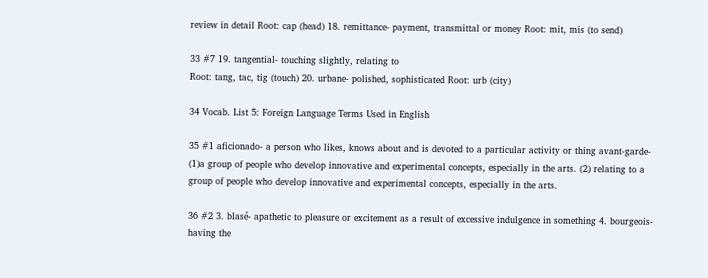review in detail Root: cap (head) 18. remittance- payment, transmittal or money Root: mit, mis (to send)

33 #7 19. tangential- touching slightly, relating to
Root: tang, tac, tig (touch) 20. urbane- polished, sophisticated Root: urb (city)

34 Vocab. List 5: Foreign Language Terms Used in English

35 #1 aficionado- a person who likes, knows about and is devoted to a particular activity or thing avant-garde- (1)a group of people who develop innovative and experimental concepts, especially in the arts. (2) relating to a group of people who develop innovative and experimental concepts, especially in the arts.

36 #2 3. blasé- apathetic to pleasure or excitement as a result of excessive indulgence in something 4. bourgeois- having the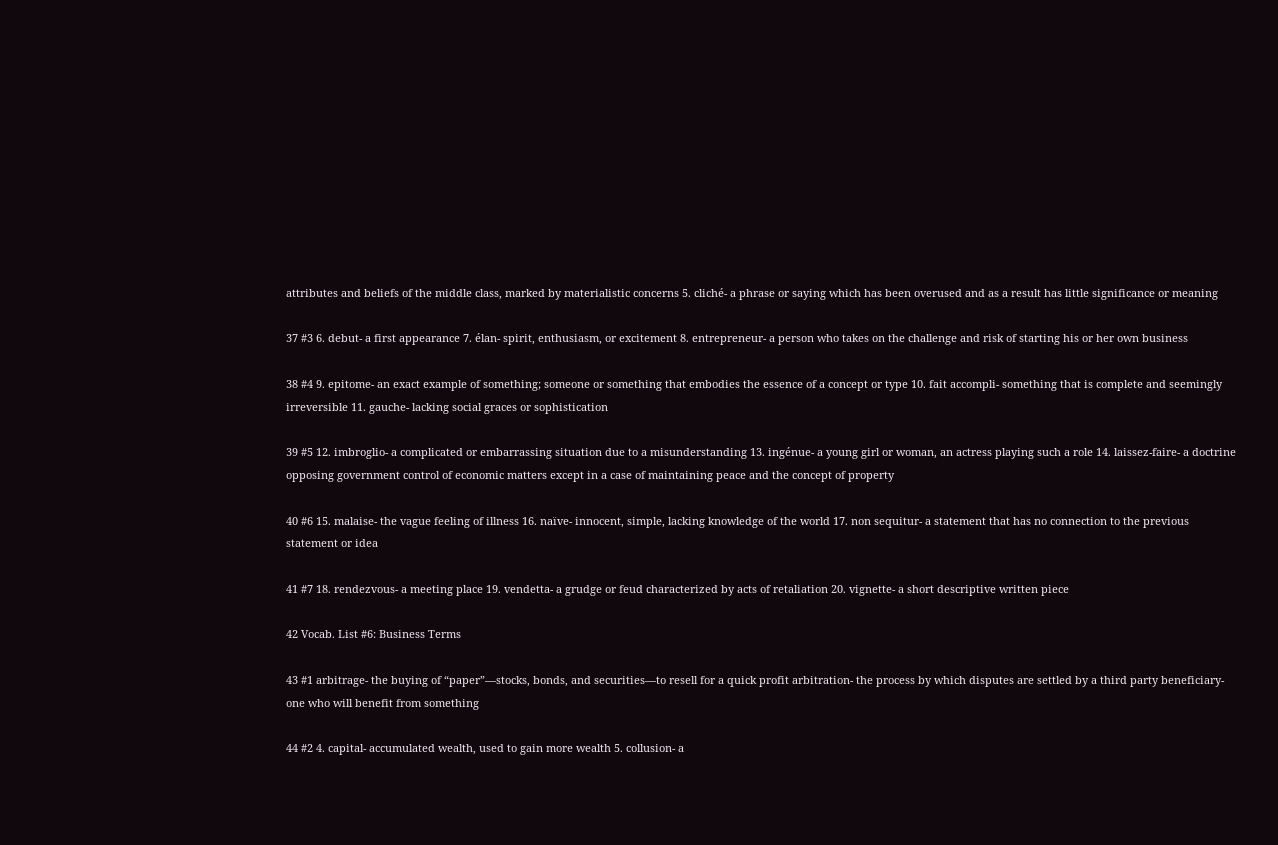attributes and beliefs of the middle class, marked by materialistic concerns 5. cliché- a phrase or saying which has been overused and as a result has little significance or meaning

37 #3 6. debut- a first appearance 7. élan- spirit, enthusiasm, or excitement 8. entrepreneur- a person who takes on the challenge and risk of starting his or her own business

38 #4 9. epitome- an exact example of something; someone or something that embodies the essence of a concept or type 10. fait accompli- something that is complete and seemingly irreversible 11. gauche- lacking social graces or sophistication

39 #5 12. imbroglio- a complicated or embarrassing situation due to a misunderstanding 13. ingénue- a young girl or woman, an actress playing such a role 14. laissez-faire- a doctrine opposing government control of economic matters except in a case of maintaining peace and the concept of property

40 #6 15. malaise- the vague feeling of illness 16. naïve- innocent, simple, lacking knowledge of the world 17. non sequitur- a statement that has no connection to the previous statement or idea

41 #7 18. rendezvous- a meeting place 19. vendetta- a grudge or feud characterized by acts of retaliation 20. vignette- a short descriptive written piece

42 Vocab. List #6: Business Terms

43 #1 arbitrage- the buying of “paper”—stocks, bonds, and securities—to resell for a quick profit arbitration- the process by which disputes are settled by a third party beneficiary- one who will benefit from something

44 #2 4. capital- accumulated wealth, used to gain more wealth 5. collusion- a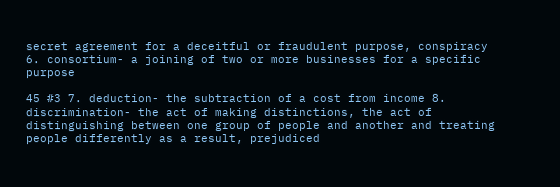secret agreement for a deceitful or fraudulent purpose, conspiracy 6. consortium- a joining of two or more businesses for a specific purpose

45 #3 7. deduction- the subtraction of a cost from income 8. discrimination- the act of making distinctions, the act of distinguishing between one group of people and another and treating people differently as a result, prejudiced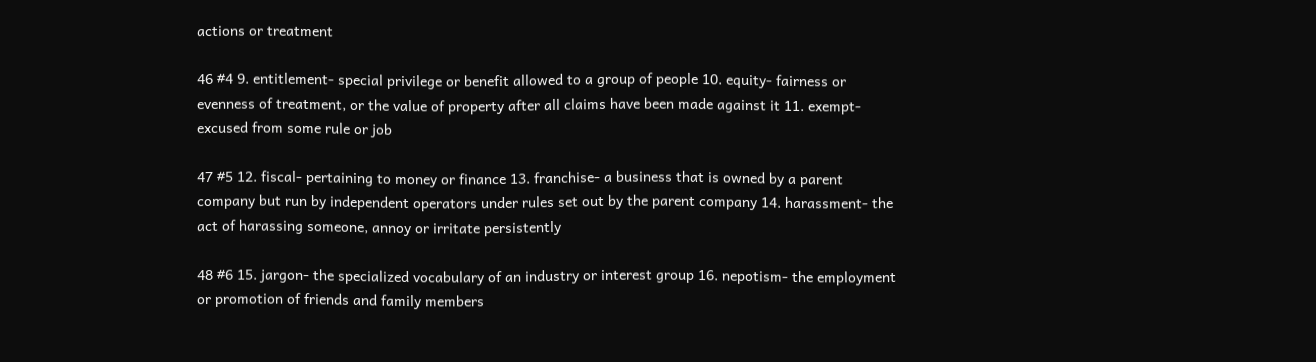actions or treatment

46 #4 9. entitlement- special privilege or benefit allowed to a group of people 10. equity- fairness or evenness of treatment, or the value of property after all claims have been made against it 11. exempt- excused from some rule or job

47 #5 12. fiscal- pertaining to money or finance 13. franchise- a business that is owned by a parent company but run by independent operators under rules set out by the parent company 14. harassment- the act of harassing someone, annoy or irritate persistently

48 #6 15. jargon- the specialized vocabulary of an industry or interest group 16. nepotism- the employment or promotion of friends and family members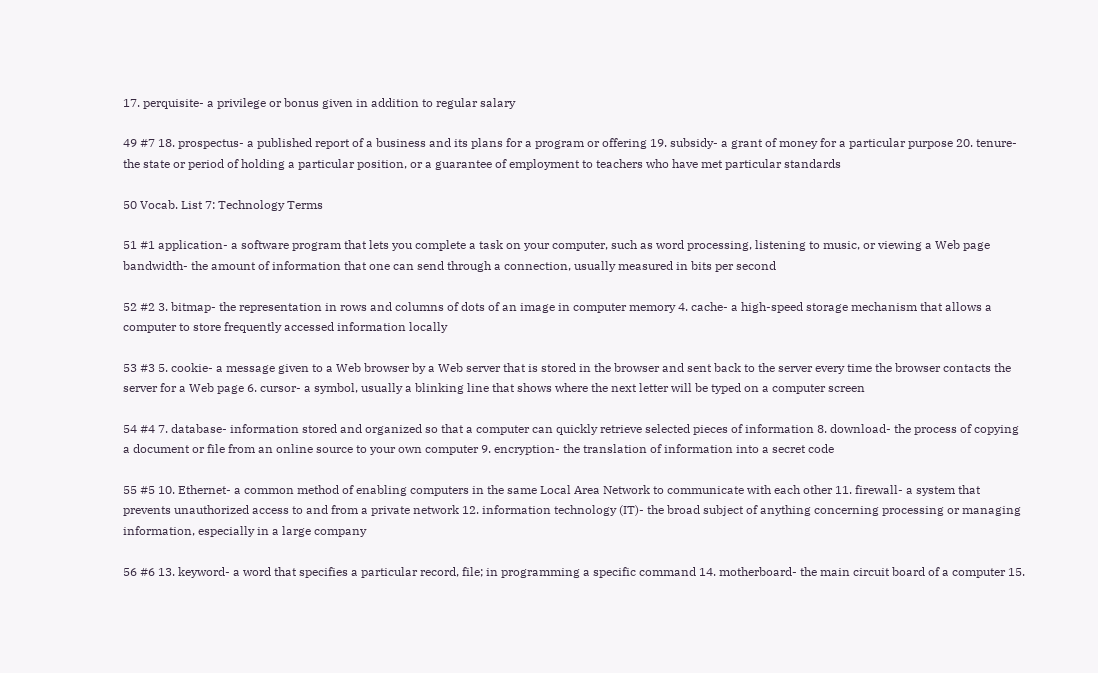17. perquisite- a privilege or bonus given in addition to regular salary

49 #7 18. prospectus- a published report of a business and its plans for a program or offering 19. subsidy- a grant of money for a particular purpose 20. tenure- the state or period of holding a particular position, or a guarantee of employment to teachers who have met particular standards

50 Vocab. List 7: Technology Terms

51 #1 application- a software program that lets you complete a task on your computer, such as word processing, listening to music, or viewing a Web page bandwidth- the amount of information that one can send through a connection, usually measured in bits per second

52 #2 3. bitmap- the representation in rows and columns of dots of an image in computer memory 4. cache- a high-speed storage mechanism that allows a computer to store frequently accessed information locally

53 #3 5. cookie- a message given to a Web browser by a Web server that is stored in the browser and sent back to the server every time the browser contacts the server for a Web page 6. cursor- a symbol, usually a blinking line that shows where the next letter will be typed on a computer screen

54 #4 7. database- information stored and organized so that a computer can quickly retrieve selected pieces of information 8. download- the process of copying a document or file from an online source to your own computer 9. encryption- the translation of information into a secret code

55 #5 10. Ethernet- a common method of enabling computers in the same Local Area Network to communicate with each other 11. firewall- a system that prevents unauthorized access to and from a private network 12. information technology (IT)- the broad subject of anything concerning processing or managing information, especially in a large company

56 #6 13. keyword- a word that specifies a particular record, file; in programming a specific command 14. motherboard- the main circuit board of a computer 15.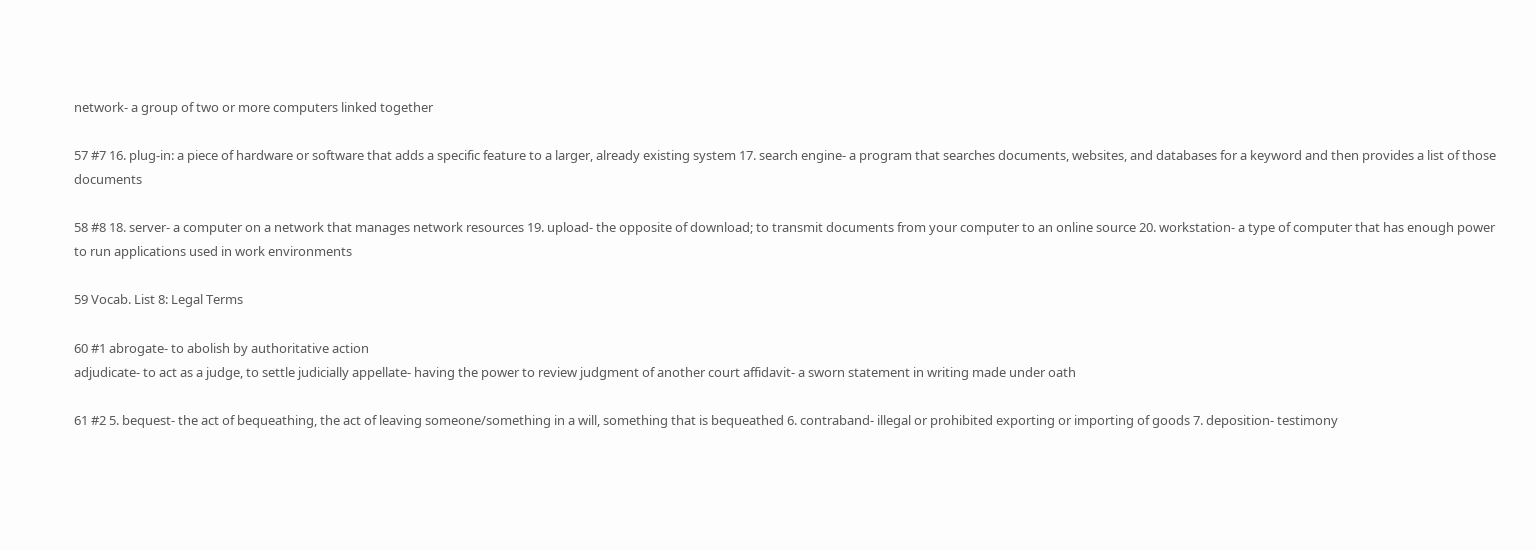network- a group of two or more computers linked together

57 #7 16. plug-in: a piece of hardware or software that adds a specific feature to a larger, already existing system 17. search engine- a program that searches documents, websites, and databases for a keyword and then provides a list of those documents

58 #8 18. server- a computer on a network that manages network resources 19. upload- the opposite of download; to transmit documents from your computer to an online source 20. workstation- a type of computer that has enough power to run applications used in work environments

59 Vocab. List 8: Legal Terms

60 #1 abrogate- to abolish by authoritative action
adjudicate- to act as a judge, to settle judicially appellate- having the power to review judgment of another court affidavit- a sworn statement in writing made under oath

61 #2 5. bequest- the act of bequeathing, the act of leaving someone/something in a will, something that is bequeathed 6. contraband- illegal or prohibited exporting or importing of goods 7. deposition- testimony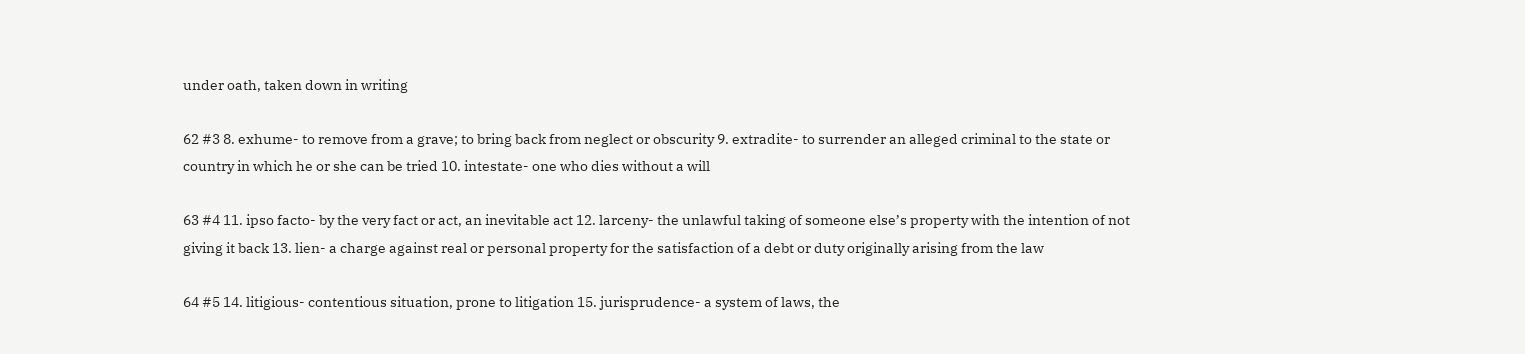under oath, taken down in writing

62 #3 8. exhume- to remove from a grave; to bring back from neglect or obscurity 9. extradite- to surrender an alleged criminal to the state or country in which he or she can be tried 10. intestate- one who dies without a will

63 #4 11. ipso facto- by the very fact or act, an inevitable act 12. larceny- the unlawful taking of someone else’s property with the intention of not giving it back 13. lien- a charge against real or personal property for the satisfaction of a debt or duty originally arising from the law

64 #5 14. litigious- contentious situation, prone to litigation 15. jurisprudence- a system of laws, the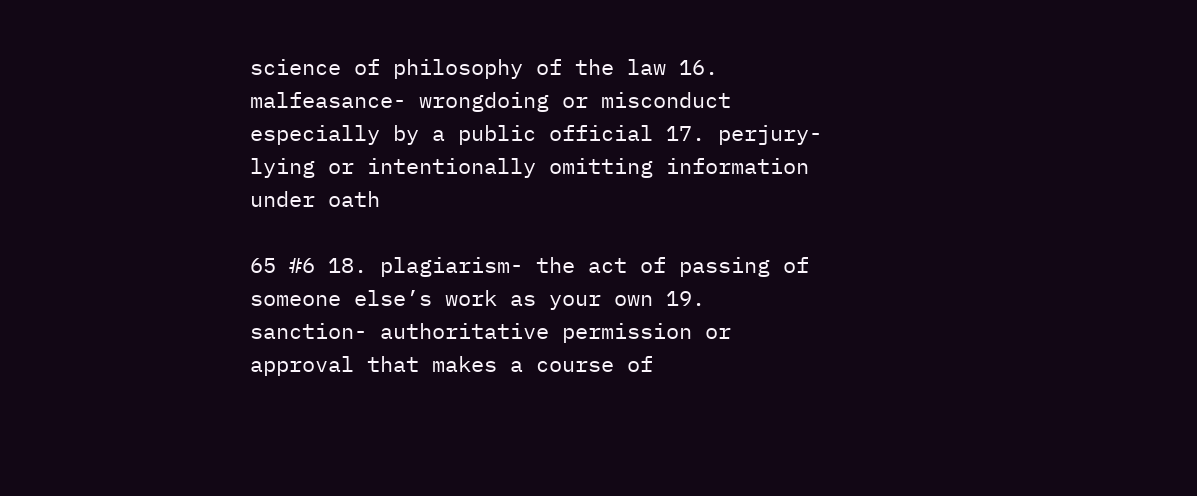science of philosophy of the law 16. malfeasance- wrongdoing or misconduct especially by a public official 17. perjury- lying or intentionally omitting information under oath

65 #6 18. plagiarism- the act of passing of someone else’s work as your own 19. sanction- authoritative permission or approval that makes a course of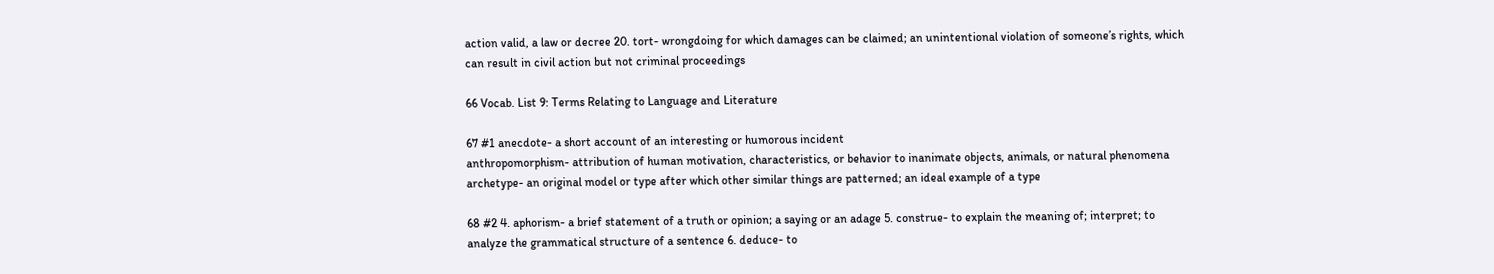action valid, a law or decree 20. tort- wrongdoing for which damages can be claimed; an unintentional violation of someone’s rights, which can result in civil action but not criminal proceedings

66 Vocab. List 9: Terms Relating to Language and Literature

67 #1 anecdote- a short account of an interesting or humorous incident
anthropomorphism- attribution of human motivation, characteristics, or behavior to inanimate objects, animals, or natural phenomena archetype- an original model or type after which other similar things are patterned; an ideal example of a type

68 #2 4. aphorism- a brief statement of a truth or opinion; a saying or an adage 5. construe- to explain the meaning of; interpret; to analyze the grammatical structure of a sentence 6. deduce- to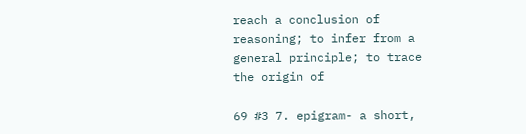reach a conclusion of reasoning; to infer from a general principle; to trace the origin of

69 #3 7. epigram- a short,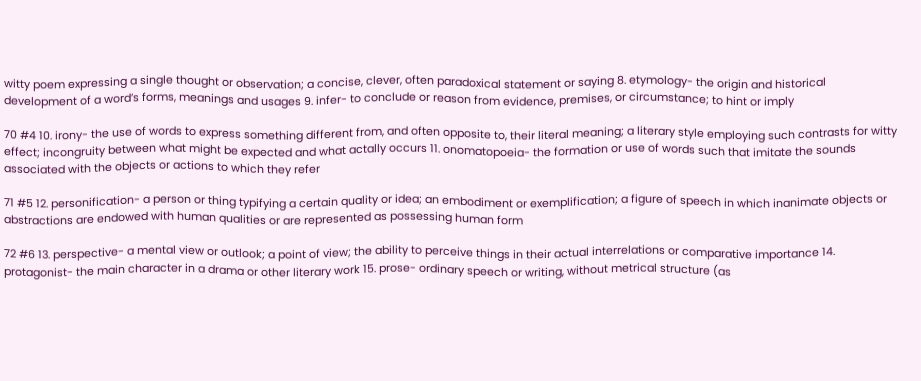witty poem expressing a single thought or observation; a concise, clever, often paradoxical statement or saying 8. etymology- the origin and historical development of a word’s forms, meanings and usages 9. infer- to conclude or reason from evidence, premises, or circumstance; to hint or imply

70 #4 10. irony- the use of words to express something different from, and often opposite to, their literal meaning; a literary style employing such contrasts for witty effect; incongruity between what might be expected and what actally occurs 11. onomatopoeia- the formation or use of words such that imitate the sounds associated with the objects or actions to which they refer

71 #5 12. personification- a person or thing typifying a certain quality or idea; an embodiment or exemplification; a figure of speech in which inanimate objects or abstractions are endowed with human qualities or are represented as possessing human form

72 #6 13. perspective- a mental view or outlook; a point of view; the ability to perceive things in their actual interrelations or comparative importance 14. protagonist- the main character in a drama or other literary work 15. prose- ordinary speech or writing, without metrical structure (as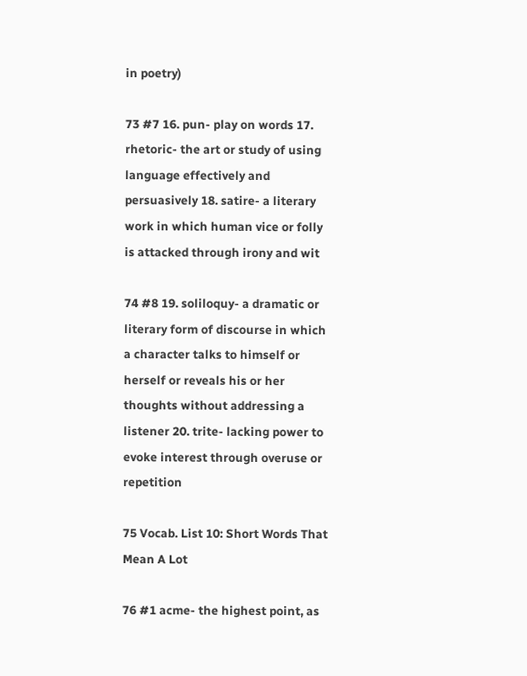in poetry)

73 #7 16. pun- play on words 17. rhetoric- the art or study of using language effectively and persuasively 18. satire- a literary work in which human vice or folly is attacked through irony and wit

74 #8 19. soliloquy- a dramatic or literary form of discourse in which a character talks to himself or herself or reveals his or her thoughts without addressing a listener 20. trite- lacking power to evoke interest through overuse or repetition

75 Vocab. List 10: Short Words That Mean A Lot

76 #1 acme- the highest point, as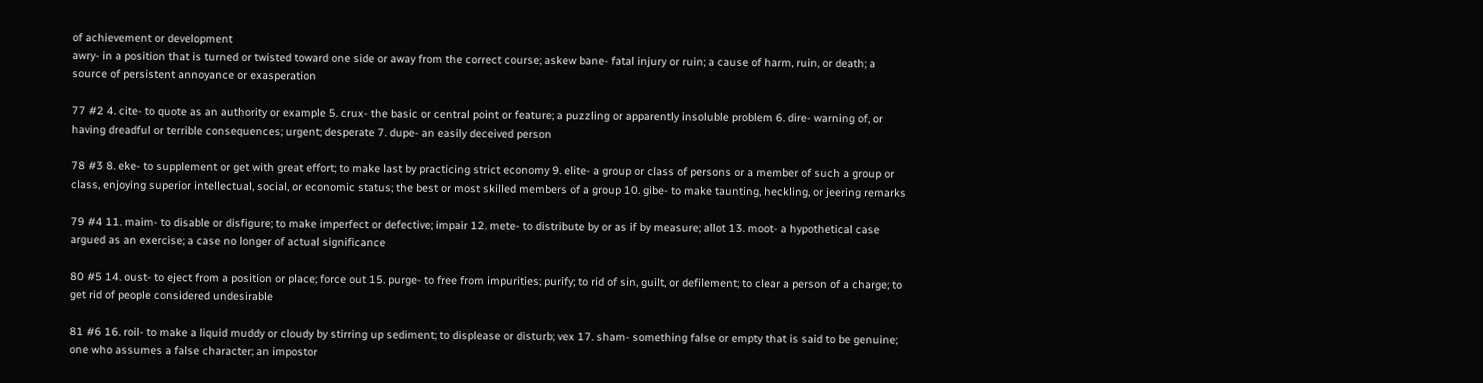of achievement or development
awry- in a position that is turned or twisted toward one side or away from the correct course; askew bane- fatal injury or ruin; a cause of harm, ruin, or death; a source of persistent annoyance or exasperation

77 #2 4. cite- to quote as an authority or example 5. crux- the basic or central point or feature; a puzzling or apparently insoluble problem 6. dire- warning of, or having dreadful or terrible consequences; urgent; desperate 7. dupe- an easily deceived person

78 #3 8. eke- to supplement or get with great effort; to make last by practicing strict economy 9. elite- a group or class of persons or a member of such a group or class, enjoying superior intellectual, social, or economic status; the best or most skilled members of a group 10. gibe- to make taunting, heckling, or jeering remarks

79 #4 11. maim- to disable or disfigure; to make imperfect or defective; impair 12. mete- to distribute by or as if by measure; allot 13. moot- a hypothetical case argued as an exercise; a case no longer of actual significance

80 #5 14. oust- to eject from a position or place; force out 15. purge- to free from impurities; purify; to rid of sin, guilt, or defilement; to clear a person of a charge; to get rid of people considered undesirable

81 #6 16. roil- to make a liquid muddy or cloudy by stirring up sediment; to displease or disturb; vex 17. sham- something false or empty that is said to be genuine; one who assumes a false character; an impostor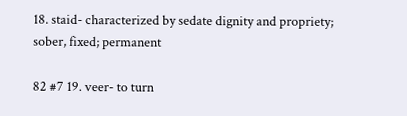18. staid- characterized by sedate dignity and propriety; sober, fixed; permanent

82 #7 19. veer- to turn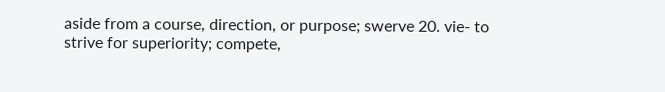aside from a course, direction, or purpose; swerve 20. vie- to strive for superiority; compete,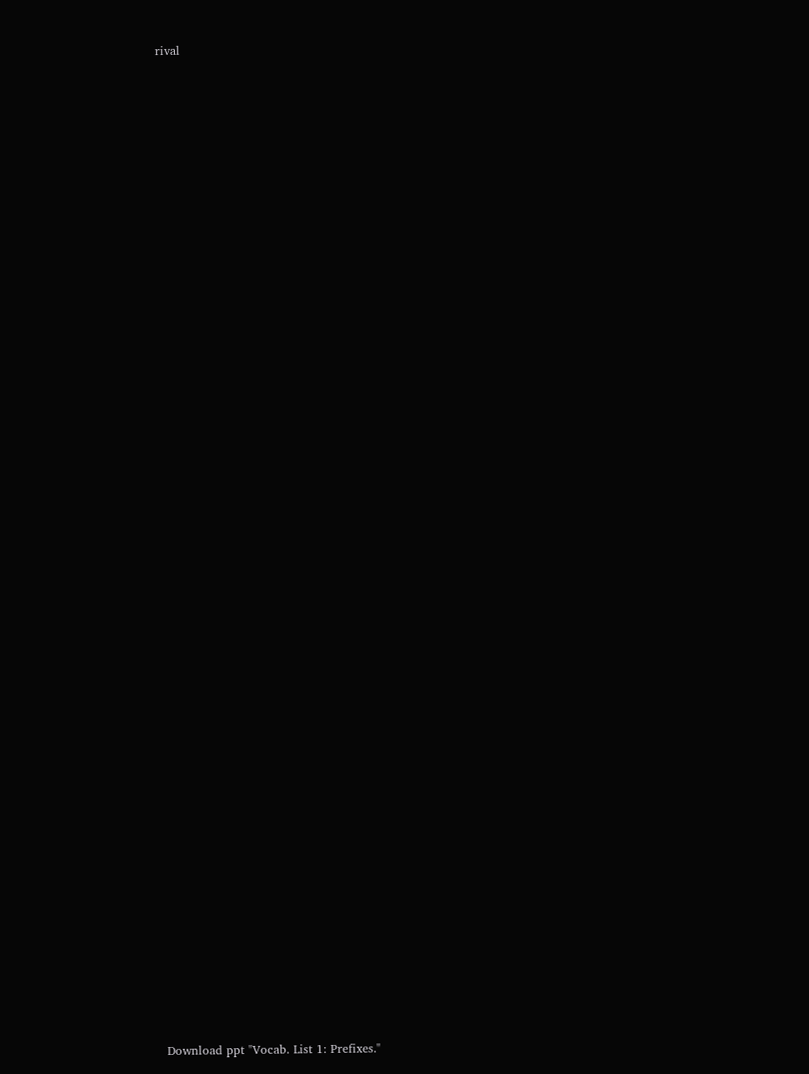rival

















































Download ppt "Vocab. List 1: Prefixes."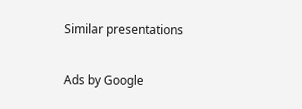Similar presentations

Ads by Google